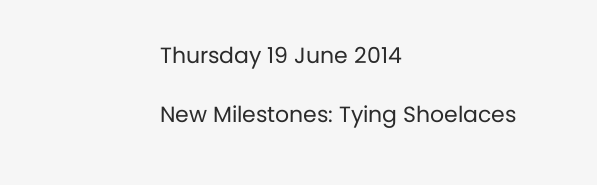Thursday 19 June 2014

New Milestones: Tying Shoelaces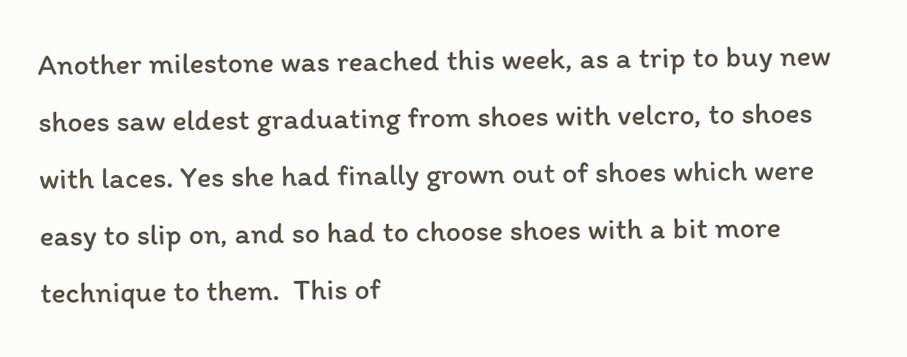Another milestone was reached this week, as a trip to buy new shoes saw eldest graduating from shoes with velcro, to shoes with laces. Yes she had finally grown out of shoes which were easy to slip on, and so had to choose shoes with a bit more technique to them.  This of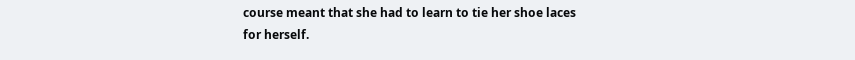course meant that she had to learn to tie her shoe laces for herself.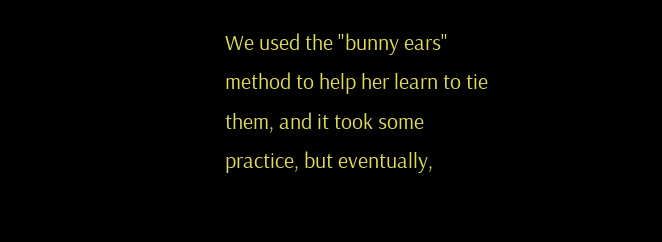We used the "bunny ears" method to help her learn to tie them, and it took some practice, but eventually,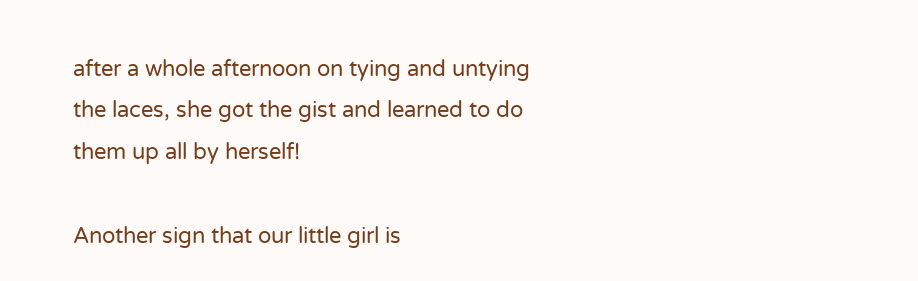after a whole afternoon on tying and untying the laces, she got the gist and learned to do them up all by herself!

Another sign that our little girl is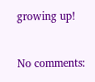growing up!

No comments: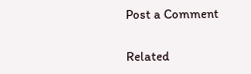Post a Comment


Related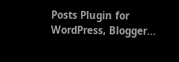Posts Plugin for WordPress, Blogger...